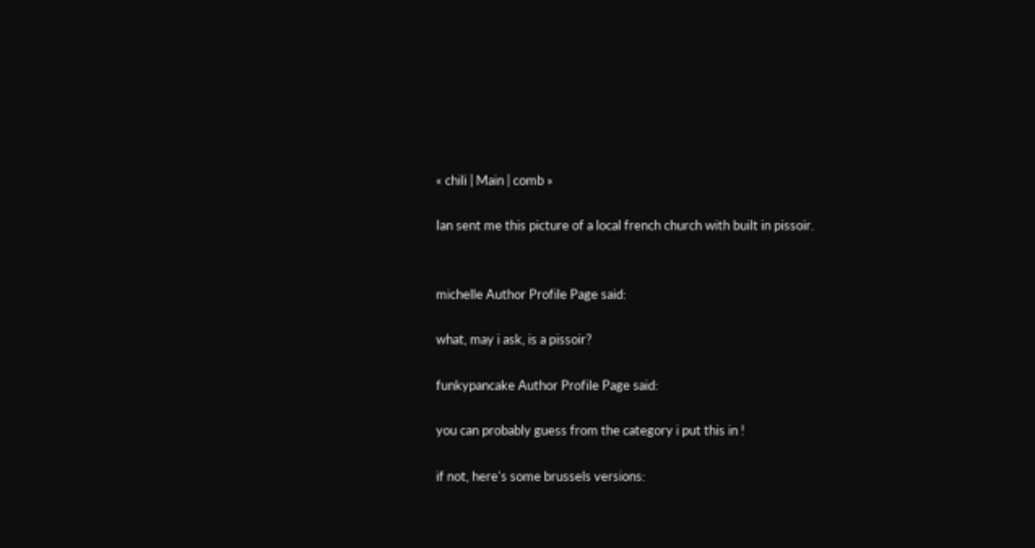« chili | Main | comb »

Ian sent me this picture of a local french church with built in pissoir.


michelle Author Profile Page said:

what, may i ask, is a pissoir?

funkypancake Author Profile Page said:

you can probably guess from the category i put this in !

if not, here's some brussels versions: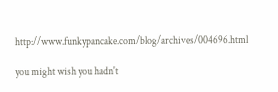http://www.funkypancake.com/blog/archives/004696.html

you might wish you hadn't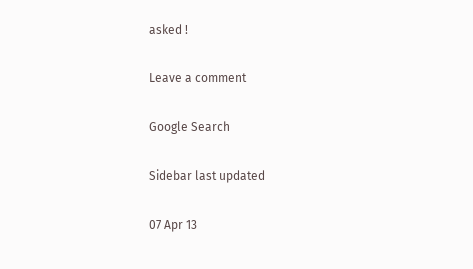asked !

Leave a comment

Google Search

Sidebar last updated

07 Apr 13